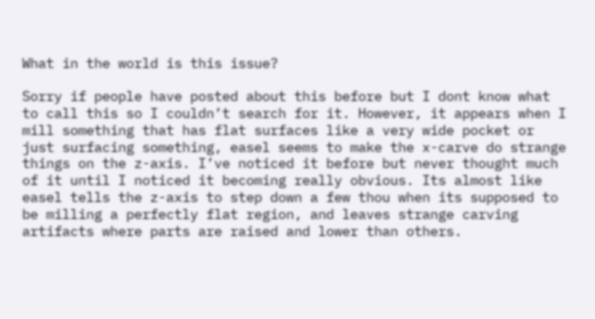What in the world is this issue?

Sorry if people have posted about this before but I dont know what to call this so I couldn’t search for it. However, it appears when I mill something that has flat surfaces like a very wide pocket or just surfacing something, easel seems to make the x-carve do strange things on the z-axis. I’ve noticed it before but never thought much of it until I noticed it becoming really obvious. Its almost like easel tells the z-axis to step down a few thou when its supposed to be milling a perfectly flat region, and leaves strange carving artifacts where parts are raised and lower than others.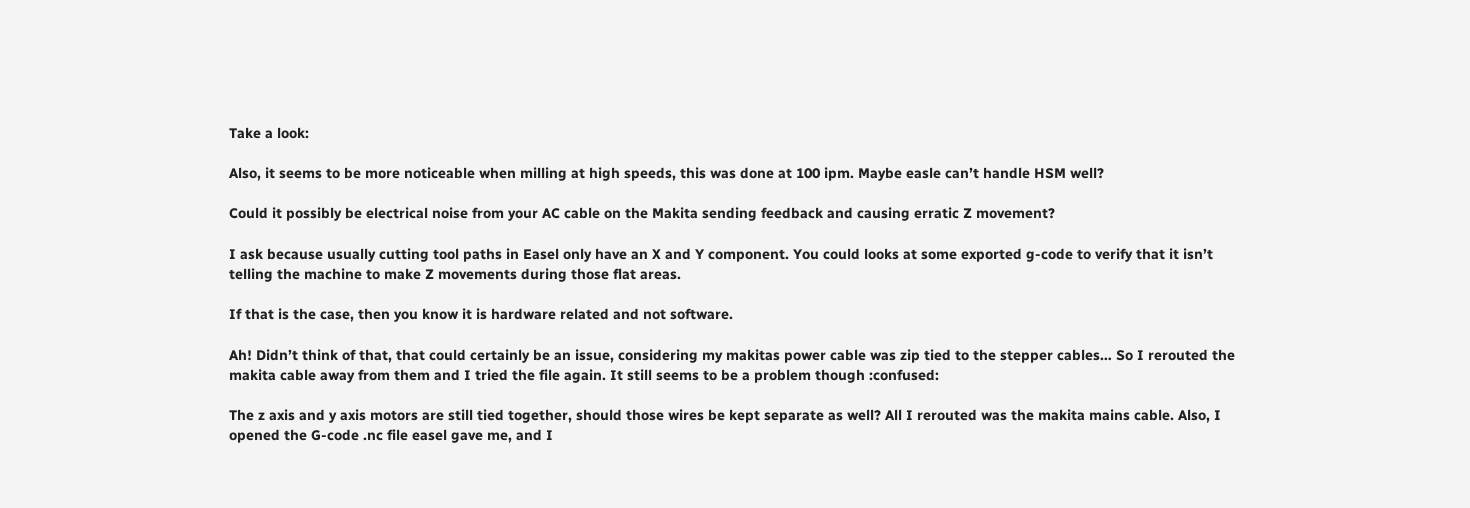Take a look:

Also, it seems to be more noticeable when milling at high speeds, this was done at 100 ipm. Maybe easle can’t handle HSM well?

Could it possibly be electrical noise from your AC cable on the Makita sending feedback and causing erratic Z movement?

I ask because usually cutting tool paths in Easel only have an X and Y component. You could looks at some exported g-code to verify that it isn’t telling the machine to make Z movements during those flat areas.

If that is the case, then you know it is hardware related and not software.

Ah! Didn’t think of that, that could certainly be an issue, considering my makitas power cable was zip tied to the stepper cables… So I rerouted the makita cable away from them and I tried the file again. It still seems to be a problem though :confused:

The z axis and y axis motors are still tied together, should those wires be kept separate as well? All I rerouted was the makita mains cable. Also, I opened the G-code .nc file easel gave me, and I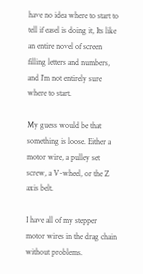have no idea where to start to tell if easel is doing it, Its like an entire novel of screen filling letters and numbers, and I’m not entirely sure where to start.

My guess would be that something is loose. Either a motor wire, a pulley set screw, a V-wheel, or the Z axis belt.

I have all of my stepper motor wires in the drag chain without problems.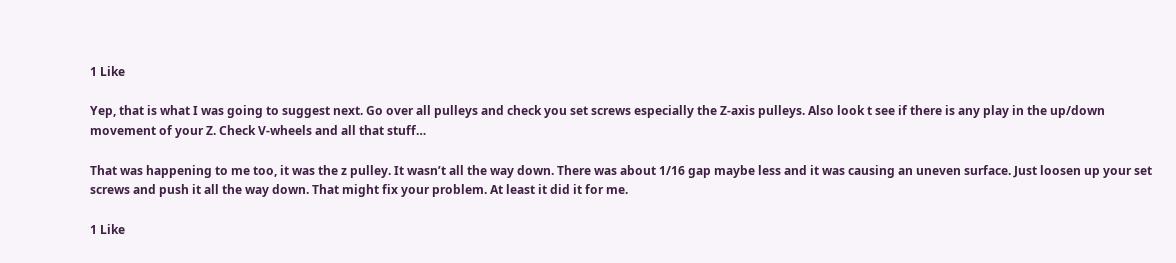1 Like

Yep, that is what I was going to suggest next. Go over all pulleys and check you set screws especially the Z-axis pulleys. Also look t see if there is any play in the up/down movement of your Z. Check V-wheels and all that stuff…

That was happening to me too, it was the z pulley. It wasn’t all the way down. There was about 1/16 gap maybe less and it was causing an uneven surface. Just loosen up your set screws and push it all the way down. That might fix your problem. At least it did it for me.

1 Like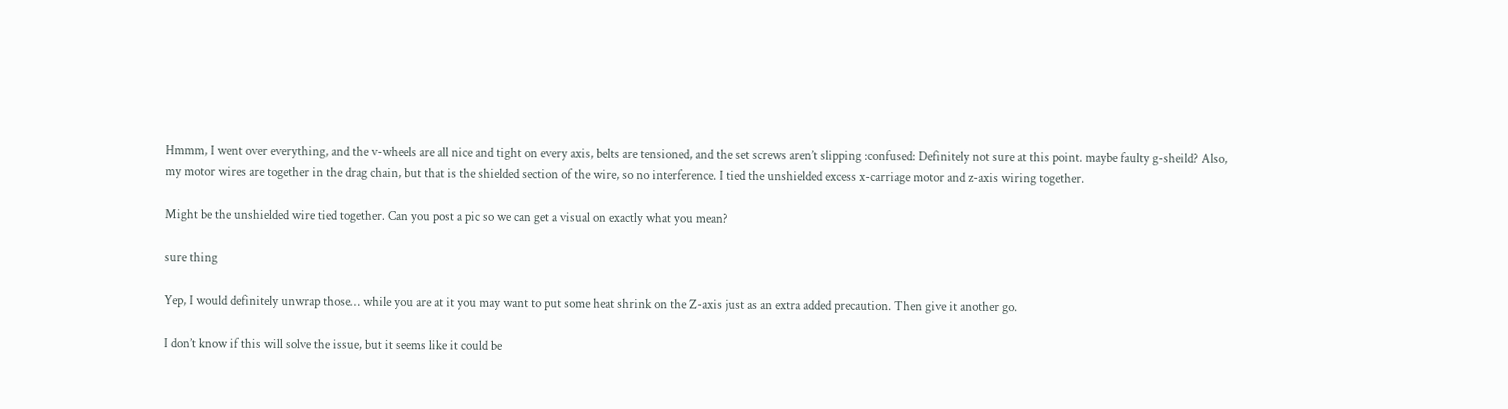Hmmm, I went over everything, and the v-wheels are all nice and tight on every axis, belts are tensioned, and the set screws aren’t slipping :confused: Definitely not sure at this point. maybe faulty g-sheild? Also, my motor wires are together in the drag chain, but that is the shielded section of the wire, so no interference. I tied the unshielded excess x-carriage motor and z-axis wiring together.

Might be the unshielded wire tied together. Can you post a pic so we can get a visual on exactly what you mean?

sure thing

Yep, I would definitely unwrap those… while you are at it you may want to put some heat shrink on the Z-axis just as an extra added precaution. Then give it another go.

I don’t know if this will solve the issue, but it seems like it could be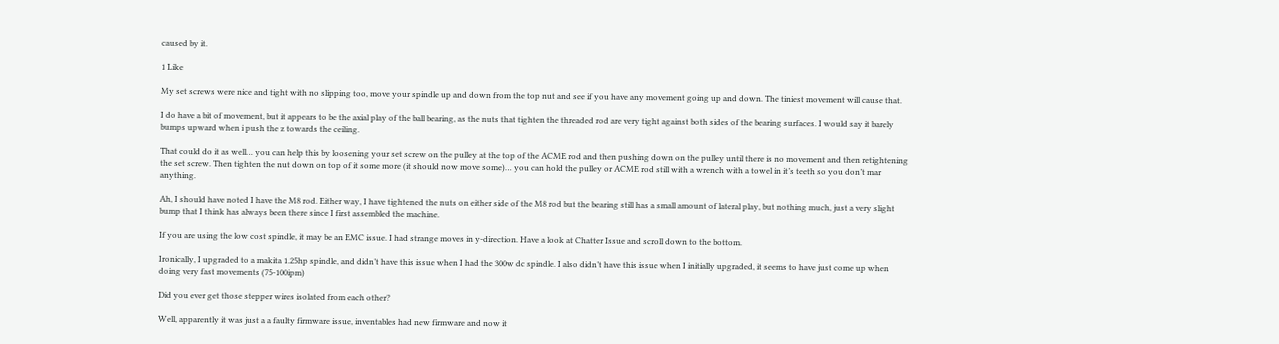caused by it.

1 Like

My set screws were nice and tight with no slipping too, move your spindle up and down from the top nut and see if you have any movement going up and down. The tiniest movement will cause that.

I do have a bit of movement, but it appears to be the axial play of the ball bearing, as the nuts that tighten the threaded rod are very tight against both sides of the bearing surfaces. I would say it barely bumps upward when i push the z towards the ceiling.

That could do it as well… you can help this by loosening your set screw on the pulley at the top of the ACME rod and then pushing down on the pulley until there is no movement and then retightening the set screw. Then tighten the nut down on top of it some more (it should now move some)… you can hold the pulley or ACME rod still with a wrench with a towel in it’s teeth so you don’t mar anything.

Ah, I should have noted I have the M8 rod. Either way, I have tightened the nuts on either side of the M8 rod but the bearing still has a small amount of lateral play, but nothing much, just a very slight bump that I think has always been there since I first assembled the machine.

If you are using the low cost spindle, it may be an EMC issue. I had strange moves in y-direction. Have a look at Chatter Issue and scroll down to the bottom.

Ironically, I upgraded to a makita 1.25hp spindle, and didn’t have this issue when I had the 300w dc spindle. I also didn’t have this issue when I initially upgraded, it seems to have just come up when doing very fast movements (75-100ipm)

Did you ever get those stepper wires isolated from each other?

Well, apparently it was just a a faulty firmware issue, inventables had new firmware and now it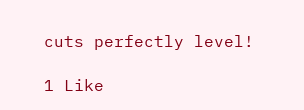cuts perfectly level!

1 Like